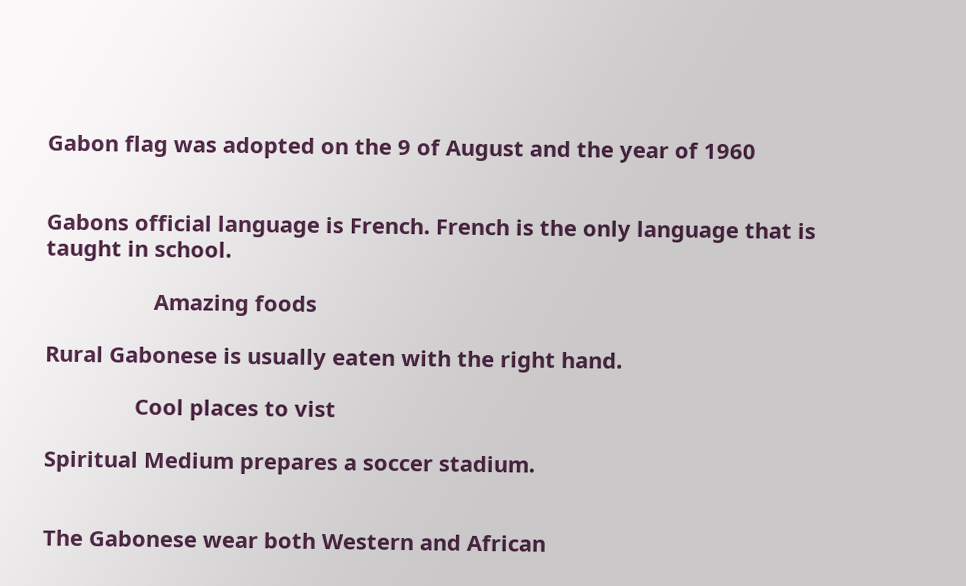Gabon flag was adopted on the 9 of August and the year of 1960


Gabons official language is French. French is the only language that is taught in school.

                  Amazing foods

Rural Gabonese is usually eaten with the right hand.

               Cool places to vist

Spiritual Medium prepares a soccer stadium.


The Gabonese wear both Western and African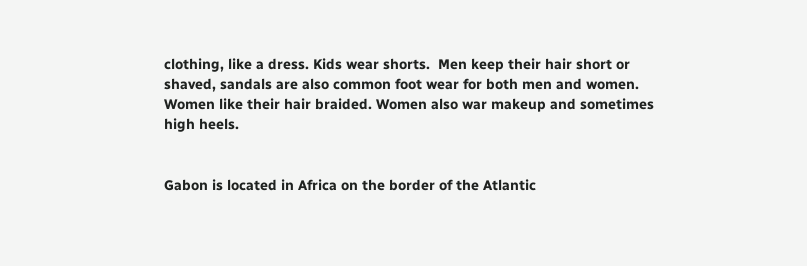clothing, like a dress. Kids wear shorts.  Men keep their hair short or shaved, sandals are also common foot wear for both men and women. Women like their hair braided. Women also war makeup and sometimes high heels.


Gabon is located in Africa on the border of the Atlantic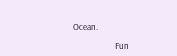Ocean.

                     Fun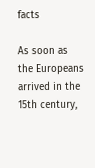facts

As soon as the Europeans arrived in the 15th century,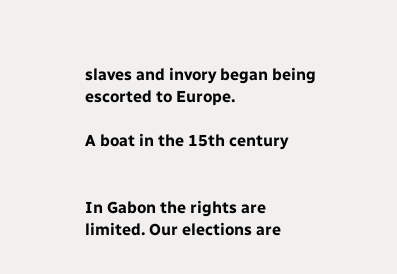slaves and invory began being  escorted to Europe.

A boat in the 15th century


In Gabon the rights are limited. Our elections are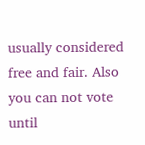usually considered free and fair. Also you can not vote until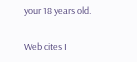your 18 years old.

Web cites I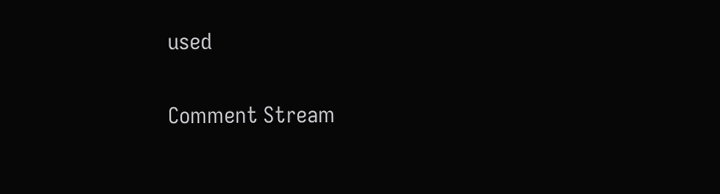used

Comment Stream